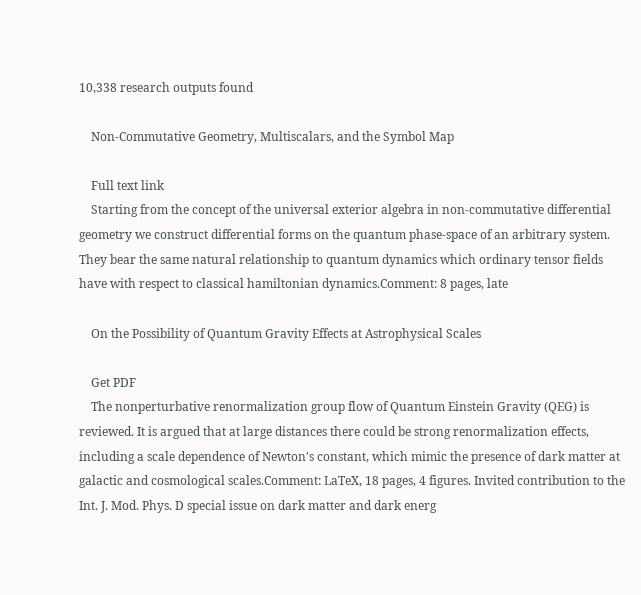10,338 research outputs found

    Non-Commutative Geometry, Multiscalars, and the Symbol Map

    Full text link
    Starting from the concept of the universal exterior algebra in non-commutative differential geometry we construct differential forms on the quantum phase-space of an arbitrary system. They bear the same natural relationship to quantum dynamics which ordinary tensor fields have with respect to classical hamiltonian dynamics.Comment: 8 pages, late

    On the Possibility of Quantum Gravity Effects at Astrophysical Scales

    Get PDF
    The nonperturbative renormalization group flow of Quantum Einstein Gravity (QEG) is reviewed. It is argued that at large distances there could be strong renormalization effects, including a scale dependence of Newton's constant, which mimic the presence of dark matter at galactic and cosmological scales.Comment: LaTeX, 18 pages, 4 figures. Invited contribution to the Int. J. Mod. Phys. D special issue on dark matter and dark energ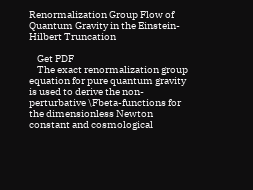Renormalization Group Flow of Quantum Gravity in the Einstein-Hilbert Truncation

    Get PDF
    The exact renormalization group equation for pure quantum gravity is used to derive the non-perturbative \Fbeta-functions for the dimensionless Newton constant and cosmological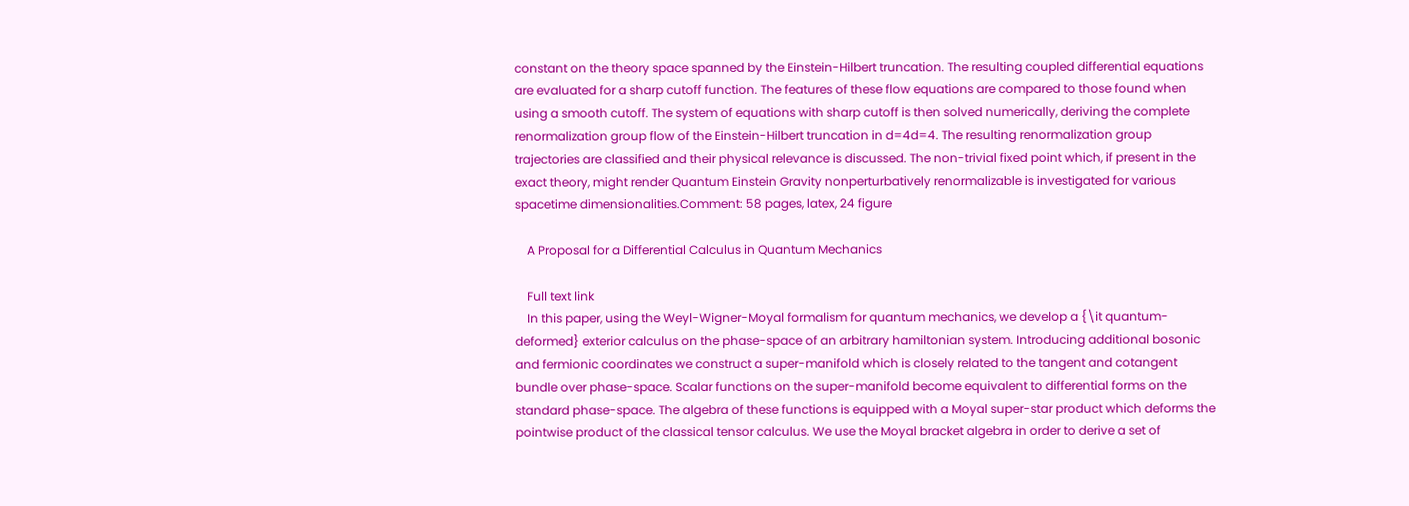constant on the theory space spanned by the Einstein-Hilbert truncation. The resulting coupled differential equations are evaluated for a sharp cutoff function. The features of these flow equations are compared to those found when using a smooth cutoff. The system of equations with sharp cutoff is then solved numerically, deriving the complete renormalization group flow of the Einstein-Hilbert truncation in d=4d=4. The resulting renormalization group trajectories are classified and their physical relevance is discussed. The non-trivial fixed point which, if present in the exact theory, might render Quantum Einstein Gravity nonperturbatively renormalizable is investigated for various spacetime dimensionalities.Comment: 58 pages, latex, 24 figure

    A Proposal for a Differential Calculus in Quantum Mechanics

    Full text link
    In this paper, using the Weyl-Wigner-Moyal formalism for quantum mechanics, we develop a {\it quantum-deformed} exterior calculus on the phase-space of an arbitrary hamiltonian system. Introducing additional bosonic and fermionic coordinates we construct a super-manifold which is closely related to the tangent and cotangent bundle over phase-space. Scalar functions on the super-manifold become equivalent to differential forms on the standard phase-space. The algebra of these functions is equipped with a Moyal super-star product which deforms the pointwise product of the classical tensor calculus. We use the Moyal bracket algebra in order to derive a set of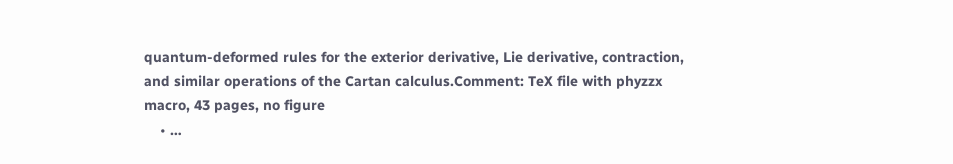quantum-deformed rules for the exterior derivative, Lie derivative, contraction, and similar operations of the Cartan calculus.Comment: TeX file with phyzzx macro, 43 pages, no figure
    • …